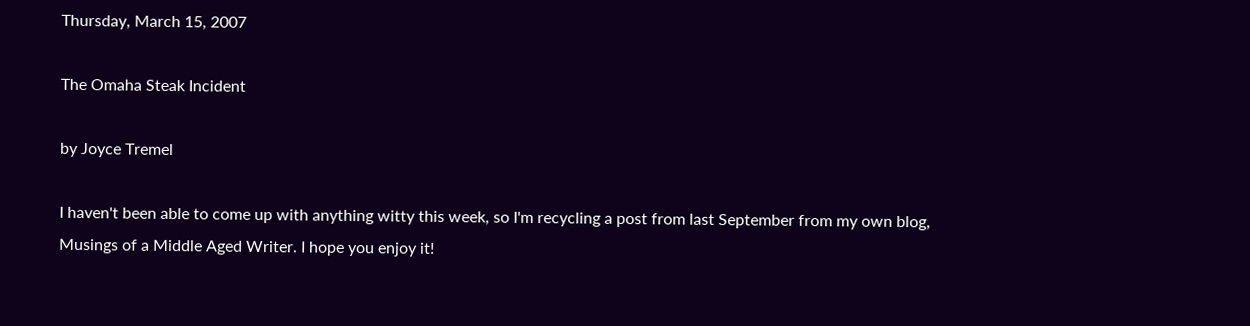Thursday, March 15, 2007

The Omaha Steak Incident

by Joyce Tremel

I haven't been able to come up with anything witty this week, so I'm recycling a post from last September from my own blog, Musings of a Middle Aged Writer. I hope you enjoy it!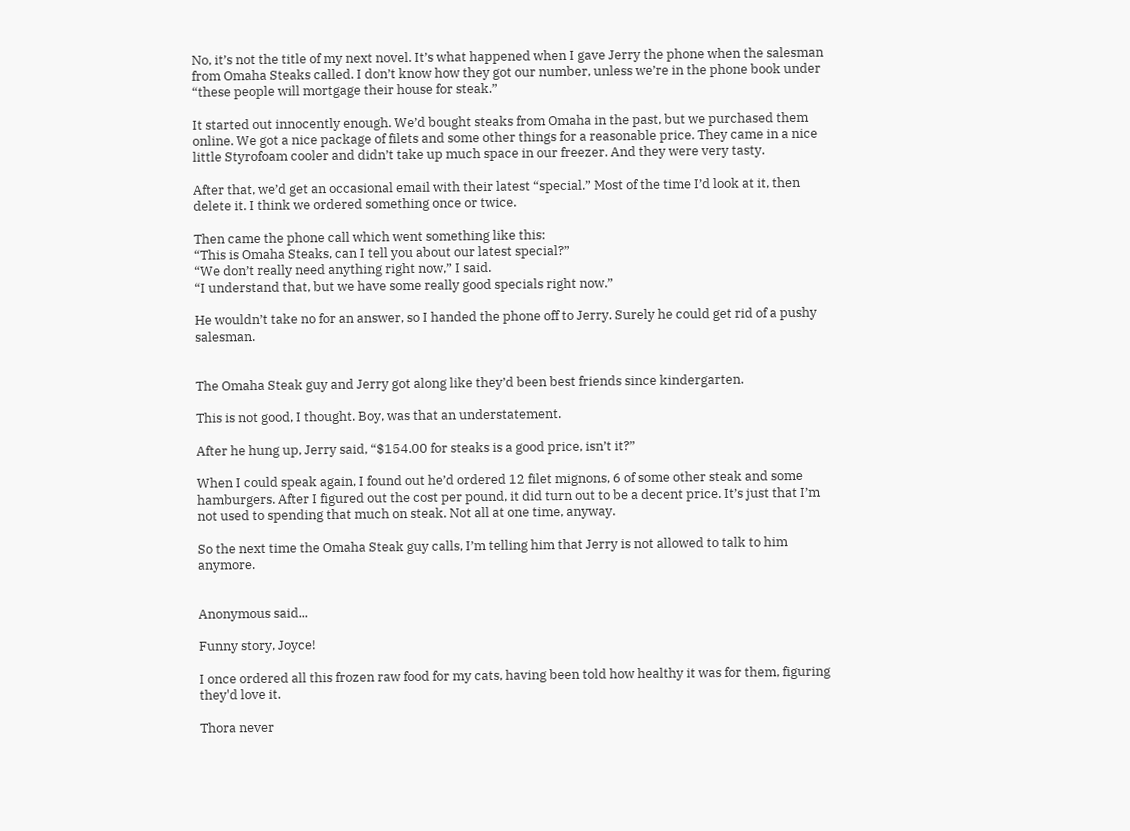No, it’s not the title of my next novel. It’s what happened when I gave Jerry the phone when the salesman from Omaha Steaks called. I don’t know how they got our number, unless we’re in the phone book under “these people will mortgage their house for steak.”

It started out innocently enough. We’d bought steaks from Omaha in the past, but we purchased them online. We got a nice package of filets and some other things for a reasonable price. They came in a nice little Styrofoam cooler and didn’t take up much space in our freezer. And they were very tasty.

After that, we’d get an occasional email with their latest “special.” Most of the time I’d look at it, then delete it. I think we ordered something once or twice.

Then came the phone call which went something like this:
“This is Omaha Steaks, can I tell you about our latest special?”
“We don’t really need anything right now,” I said.
“I understand that, but we have some really good specials right now.”

He wouldn’t take no for an answer, so I handed the phone off to Jerry. Surely he could get rid of a pushy salesman.


The Omaha Steak guy and Jerry got along like they’d been best friends since kindergarten.

This is not good, I thought. Boy, was that an understatement.

After he hung up, Jerry said, “$154.00 for steaks is a good price, isn’t it?”

When I could speak again, I found out he’d ordered 12 filet mignons, 6 of some other steak and some hamburgers. After I figured out the cost per pound, it did turn out to be a decent price. It’s just that I’m not used to spending that much on steak. Not all at one time, anyway.

So the next time the Omaha Steak guy calls, I’m telling him that Jerry is not allowed to talk to him anymore.


Anonymous said...

Funny story, Joyce!

I once ordered all this frozen raw food for my cats, having been told how healthy it was for them, figuring they'd love it.

Thora never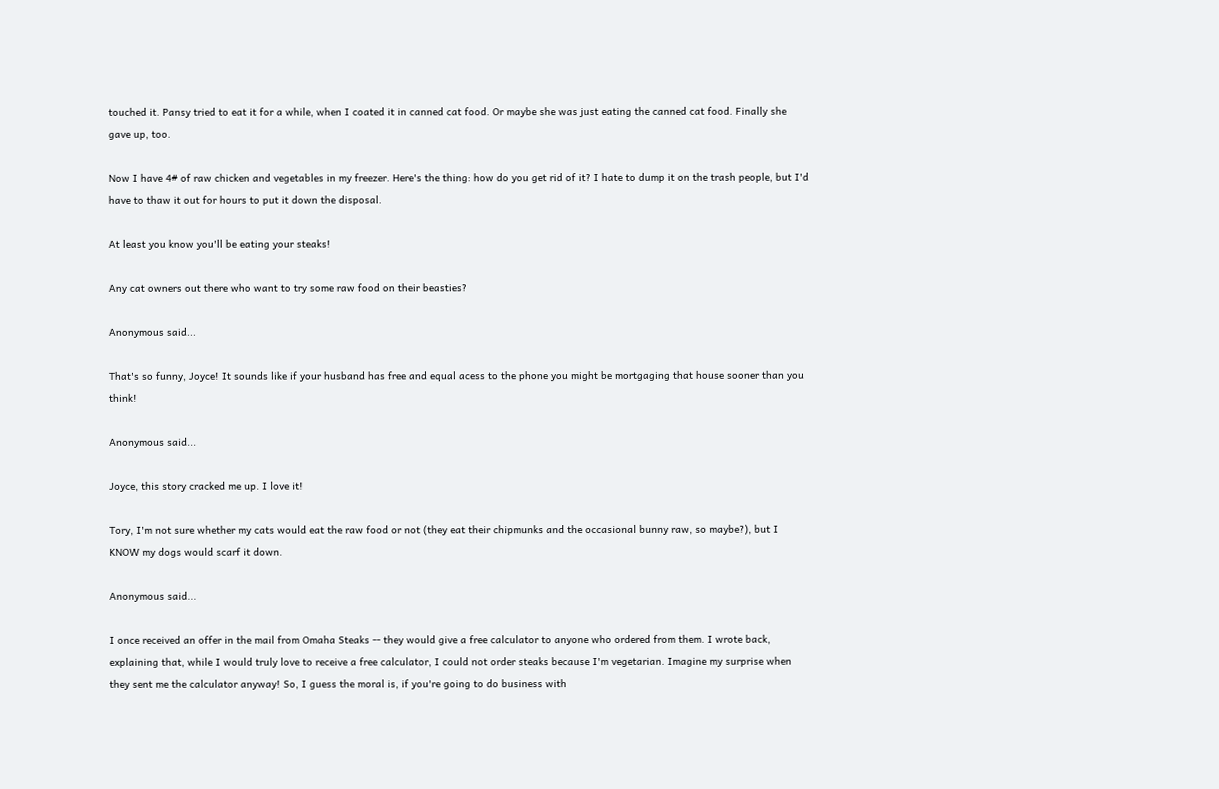touched it. Pansy tried to eat it for a while, when I coated it in canned cat food. Or maybe she was just eating the canned cat food. Finally she gave up, too.

Now I have 4# of raw chicken and vegetables in my freezer. Here's the thing: how do you get rid of it? I hate to dump it on the trash people, but I'd have to thaw it out for hours to put it down the disposal.

At least you know you'll be eating your steaks!

Any cat owners out there who want to try some raw food on their beasties?

Anonymous said...

That's so funny, Joyce! It sounds like if your husband has free and equal acess to the phone you might be mortgaging that house sooner than you think!

Anonymous said...

Joyce, this story cracked me up. I love it!

Tory, I'm not sure whether my cats would eat the raw food or not (they eat their chipmunks and the occasional bunny raw, so maybe?), but I KNOW my dogs would scarf it down.

Anonymous said...

I once received an offer in the mail from Omaha Steaks -- they would give a free calculator to anyone who ordered from them. I wrote back, explaining that, while I would truly love to receive a free calculator, I could not order steaks because I'm vegetarian. Imagine my surprise when they sent me the calculator anyway! So, I guess the moral is, if you're going to do business with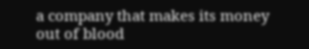a company that makes its money out of blood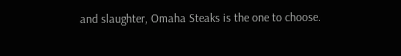and slaughter, Omaha Steaks is the one to choose.